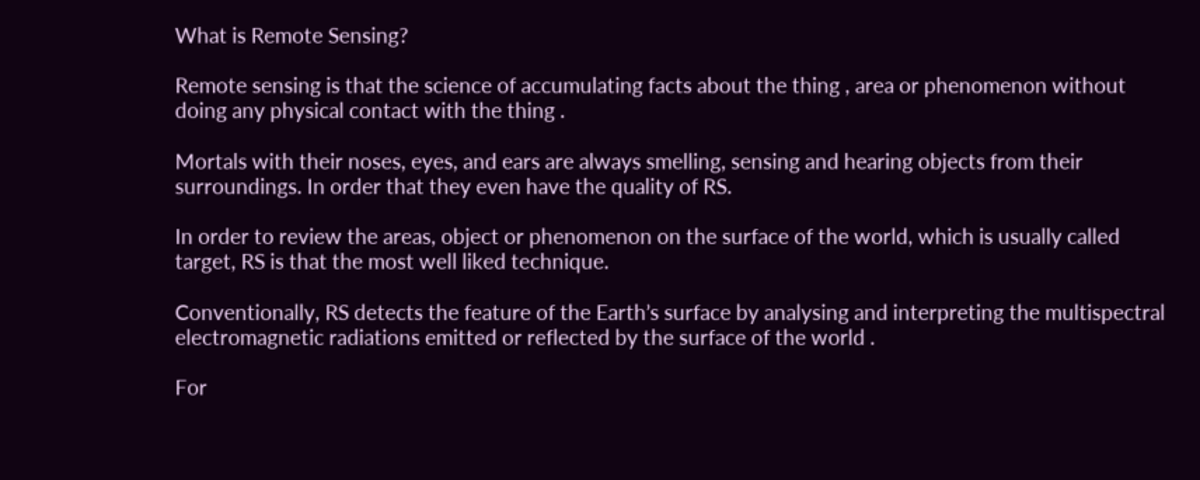What is Remote Sensing?

Remote sensing is that the science of accumulating facts about the thing , area or phenomenon without doing any physical contact with the thing .

Mortals with their noses, eyes, and ears are always smelling, sensing and hearing objects from their surroundings. In order that they even have the quality of RS.

In order to review the areas, object or phenomenon on the surface of the world, which is usually called target, RS is that the most well liked technique.

Conventionally, RS detects the feature of the Earth’s surface by analysing and interpreting the multispectral electromagnetic radiations emitted or reflected by the surface of the world .

For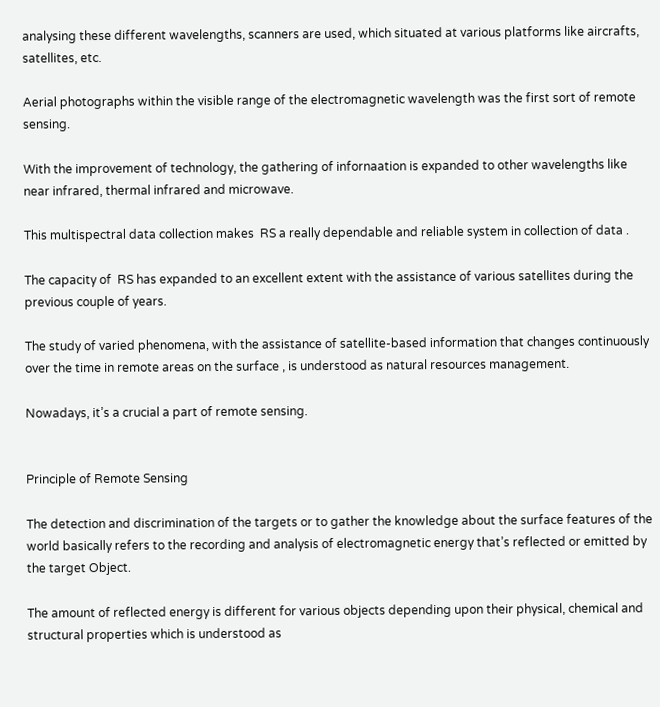analysing these different wavelengths, scanners are used, which situated at various platforms like aircrafts, satellites, etc.

Aerial photographs within the visible range of the electromagnetic wavelength was the first sort of remote sensing.

With the improvement of technology, the gathering of infornaation is expanded to other wavelengths like near infrared, thermal infrared and microwave.

This multispectral data collection makes  RS a really dependable and reliable system in collection of data .

The capacity of  RS has expanded to an excellent extent with the assistance of various satellites during the previous couple of years.

The study of varied phenomena, with the assistance of satellite-based information that changes continuously over the time in remote areas on the surface , is understood as natural resources management.

Nowadays, it’s a crucial a part of remote sensing.


Principle of Remote Sensing

The detection and discrimination of the targets or to gather the knowledge about the surface features of the world basically refers to the recording and analysis of electromagnetic energy that’s reflected or emitted by the target Object.

The amount of reflected energy is different for various objects depending upon their physical, chemical and structural properties which is understood as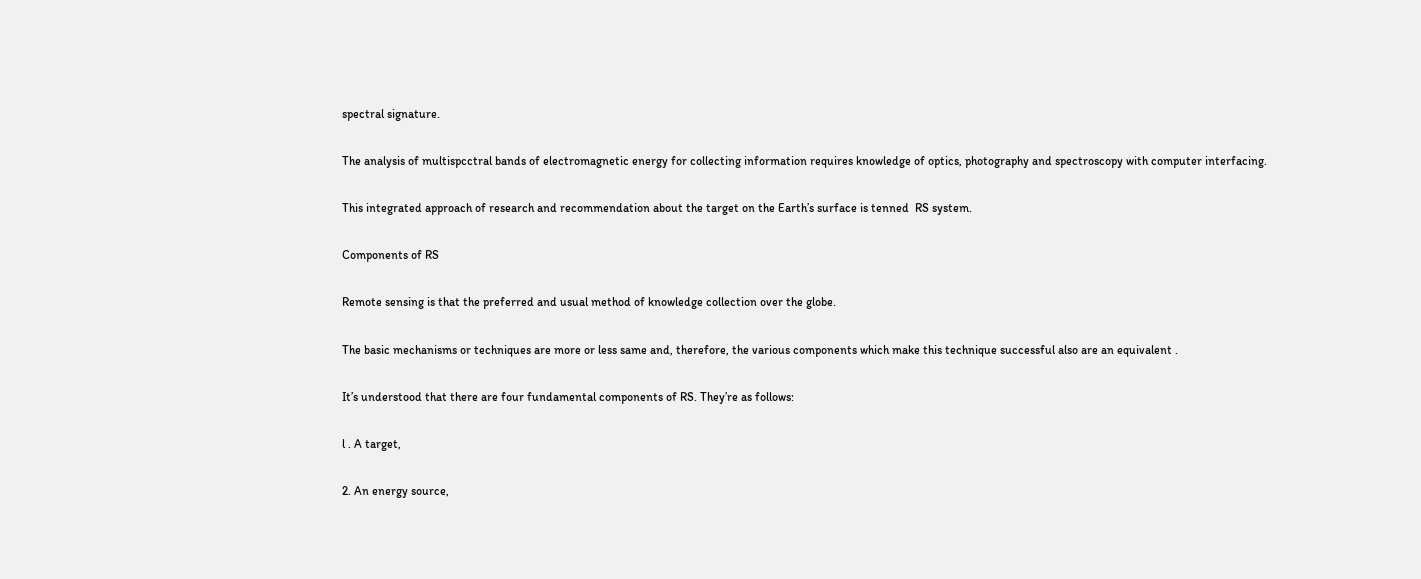spectral signature.

The analysis of multispcctral bands of electromagnetic energy for collecting information requires knowledge of optics, photography and spectroscopy with computer interfacing.

This integrated approach of research and recommendation about the target on the Earth’s surface is tenned  RS system.

Components of RS

Remote sensing is that the preferred and usual method of knowledge collection over the globe.

The basic mechanisms or techniques are more or less same and, therefore, the various components which make this technique successful also are an equivalent .

It’s understood that there are four fundamental components of RS. They’re as follows:

l . A target,

2. An energy source,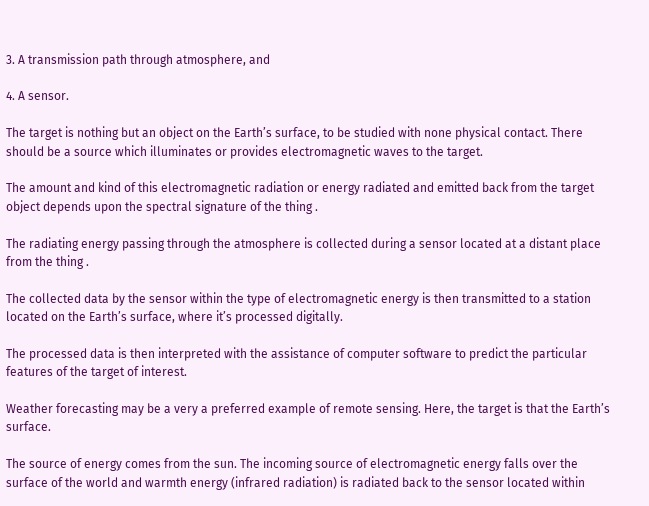3. A transmission path through atmosphere, and

4. A sensor.

The target is nothing but an object on the Earth’s surface, to be studied with none physical contact. There should be a source which illuminates or provides electromagnetic waves to the target.

The amount and kind of this electromagnetic radiation or energy radiated and emitted back from the target object depends upon the spectral signature of the thing .

The radiating energy passing through the atmosphere is collected during a sensor located at a distant place from the thing .

The collected data by the sensor within the type of electromagnetic energy is then transmitted to a station located on the Earth’s surface, where it’s processed digitally.

The processed data is then interpreted with the assistance of computer software to predict the particular features of the target of interest.

Weather forecasting may be a very a preferred example of remote sensing. Here, the target is that the Earth’s surface.

The source of energy comes from the sun. The incoming source of electromagnetic energy falls over the surface of the world and warmth energy (infrared radiation) is radiated back to the sensor located within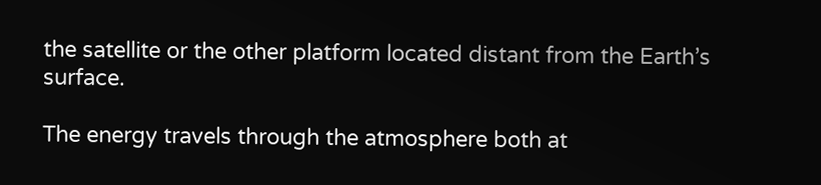the satellite or the other platform located distant from the Earth’s surface.

The energy travels through the atmosphere both at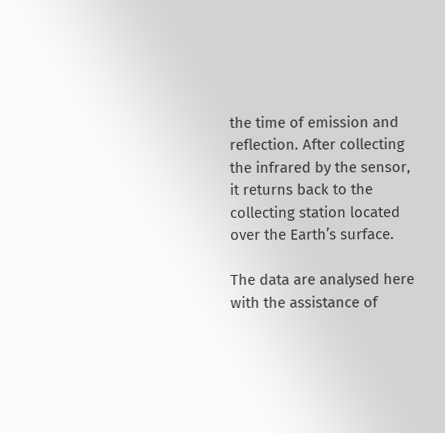the time of emission and reflection. After collecting the infrared by the sensor, it returns back to the collecting station located over the Earth’s surface.

The data are analysed here with the assistance of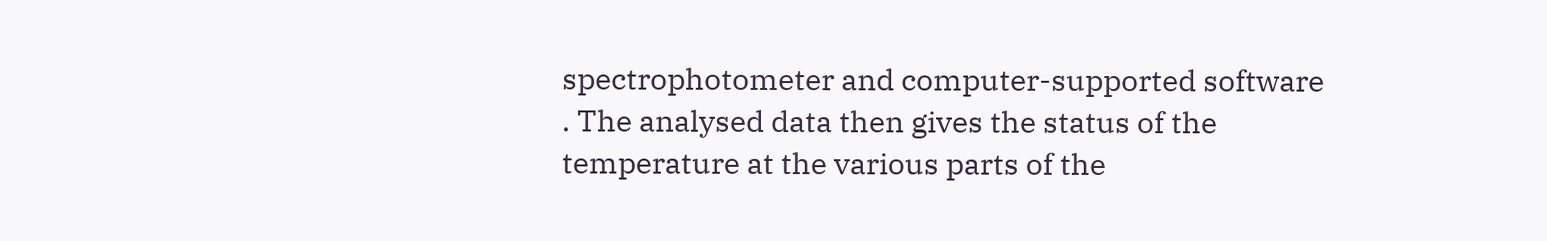spectrophotometer and computer-supported software . The analysed data then gives the status of the temperature at the various parts of the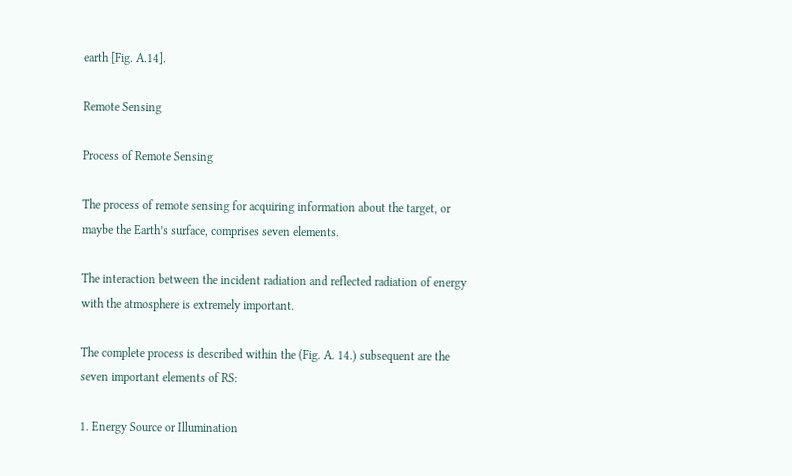earth [Fig. A.14].

Remote Sensing

Process of Remote Sensing

The process of remote sensing for acquiring information about the target, or maybe the Earth’s surface, comprises seven elements.

The interaction between the incident radiation and reflected radiation of energy with the atmosphere is extremely important.

The complete process is described within the (Fig. A. 14.) subsequent are the seven important elements of RS:

1. Energy Source or Illumination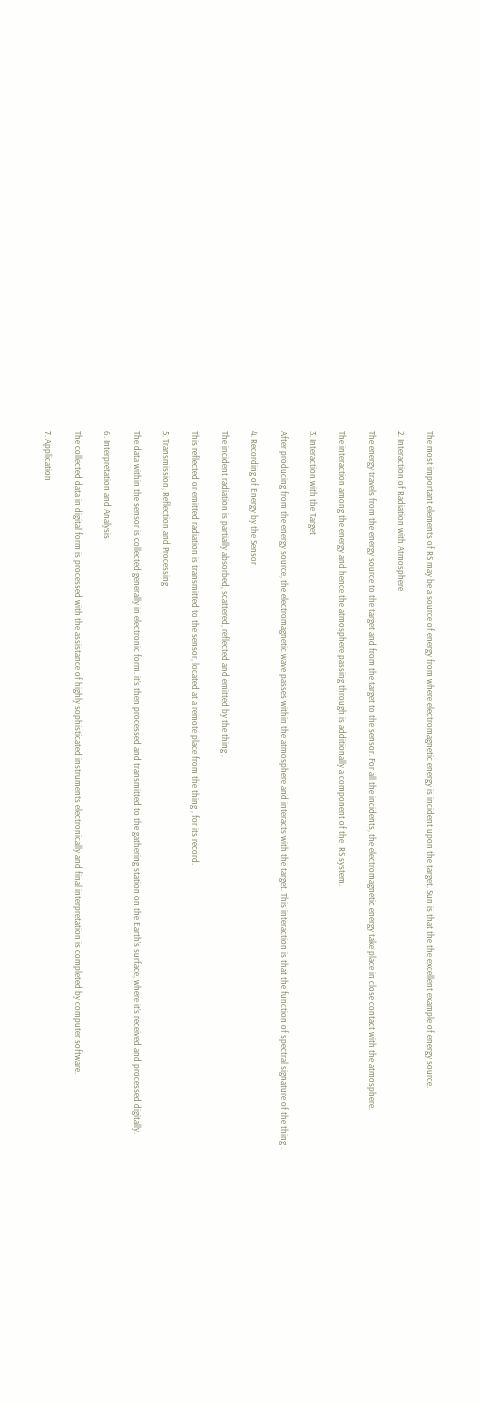The most important elements of RS may be a source of energy from where electromagnetic energy is incident upon the target. Sun is that the the excellent example of energy source.

2. Interaction of Radiation with Atmosphere

The energy travels from the energy source to the target and from the target to the sensor. For all the incidents, the electromagnetic energy take place in close contact with the atmosphere.

The interaction among the energy and hence the atmosphere passing through is additionally a component of the  RS system.

3. Interaction with the Target

After producing from the energy source, the electromagnetic wave passes within the atmosphere and interacts with the target. This interaction is that the function of spectral signature of the thing .

4. Recording of Energy by the Sensor

The incident radiation is partially absorbed, scattered, reflected and emitted by the thing .

This reflected or emitted radiation is transmitted to the sensor, located at a remote place from the thing , for its record.

5. Transmission, Reflection and Processing

The data within the sensor is collected generally in electronic form. it’s then processed and transmitted to the gathering station on the Earth’s surface, where it’s received and processed digitally.

6. Interpretation and Analysis

The collected data in digital form is processed with the assistance of highly sophisticated instruments electronically and final interpretation is completed by computer software.

7. Application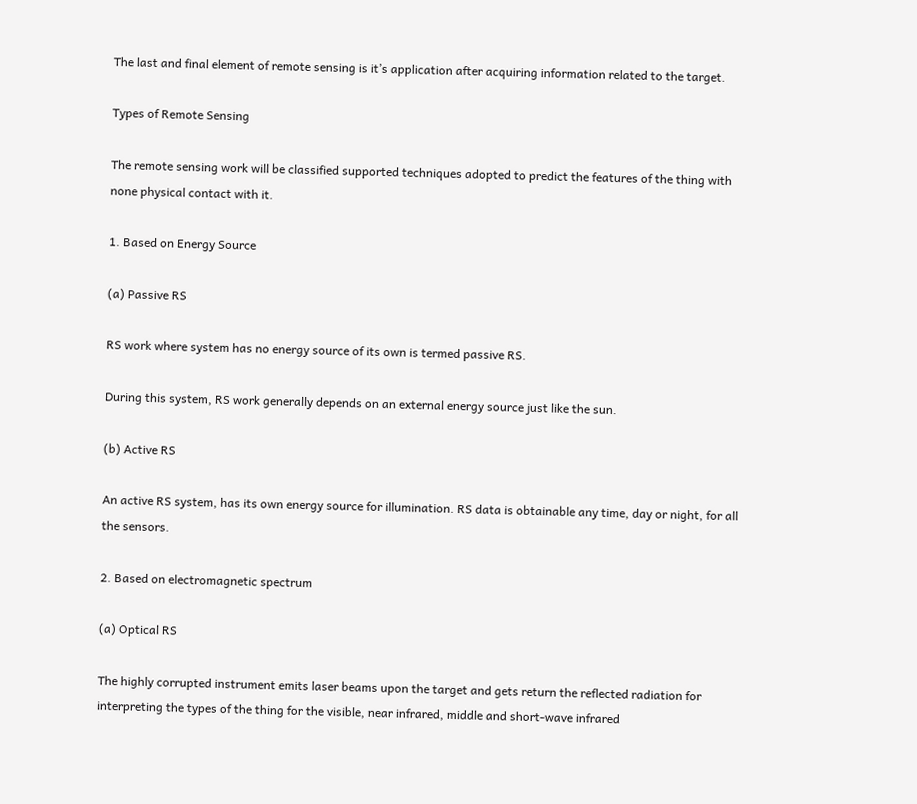The last and final element of remote sensing is it’s application after acquiring information related to the target.

Types of Remote Sensing

The remote sensing work will be classified supported techniques adopted to predict the features of the thing with none physical contact with it.

1. Based on Energy Source

(a) Passive RS

RS work where system has no energy source of its own is termed passive RS.

During this system, RS work generally depends on an external energy source just like the sun.

(b) Active RS

An active RS system, has its own energy source for illumination. RS data is obtainable any time, day or night, for all the sensors.

2. Based on electromagnetic spectrum

(a) Optical RS

The highly corrupted instrument emits laser beams upon the target and gets return the reflected radiation for interpreting the types of the thing for the visible, near infrared, middle and short-wave infrared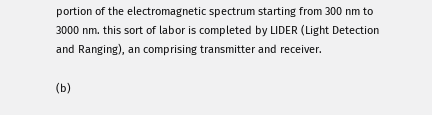portion of the electromagnetic spectrum starting from 300 nm to 3000 nm. this sort of labor is completed by LIDER (Light Detection and Ranging), an comprising transmitter and receiver.

(b)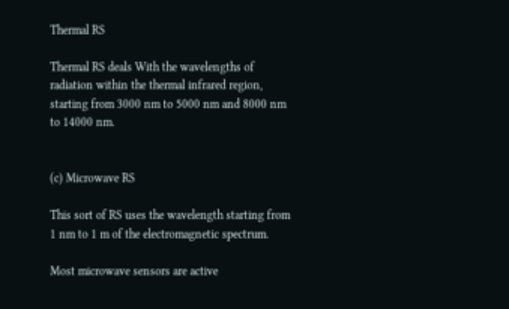Thermal RS

Thermal RS deals With the wavelengths of radiation within the thermal infrared region, starting from 3000 nm to 5000 nm and 8000 nm to 14000 nm.


(c) Microwave RS

This sort of RS uses the wavelength starting from 1 nm to 1 m of the electromagnetic spectrum.

Most microwave sensors are active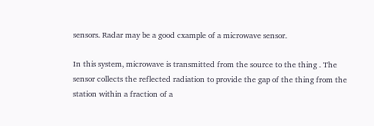sensors. Radar may be a good cxample of a microwave sensor.

In this system, microwave is transmitted from the source to the thing . The sensor collects the reflected radiation to provide the gap of the thing from the station within a fraction of a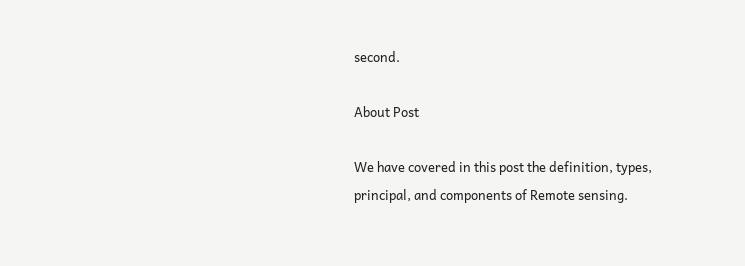second.

About Post

We have covered in this post the definition, types, principal, and components of Remote sensing.